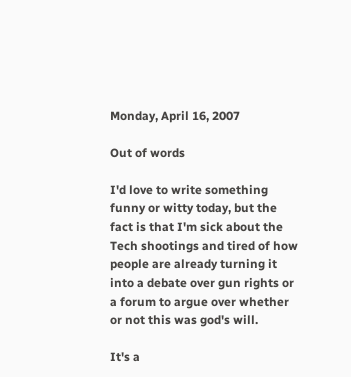Monday, April 16, 2007

Out of words

I'd love to write something funny or witty today, but the fact is that I'm sick about the Tech shootings and tired of how people are already turning it into a debate over gun rights or a forum to argue over whether or not this was god's will.

It's a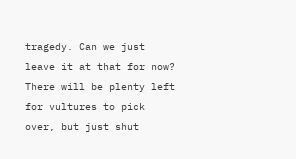tragedy. Can we just leave it at that for now? There will be plenty left for vultures to pick over, but just shut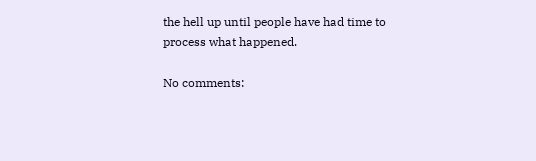the hell up until people have had time to process what happened.

No comments: